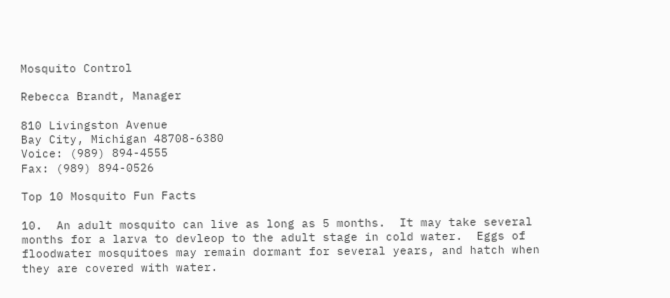Mosquito Control

Rebecca Brandt, Manager

810 Livingston Avenue
Bay City, Michigan 48708-6380
Voice: (989) 894-4555
Fax: (989) 894-0526

Top 10 Mosquito Fun Facts

10.  An adult mosquito can live as long as 5 months.  It may take several months for a larva to devleop to the adult stage in cold water.  Eggs of floodwater mosquitoes may remain dormant for several years, and hatch when they are covered with water.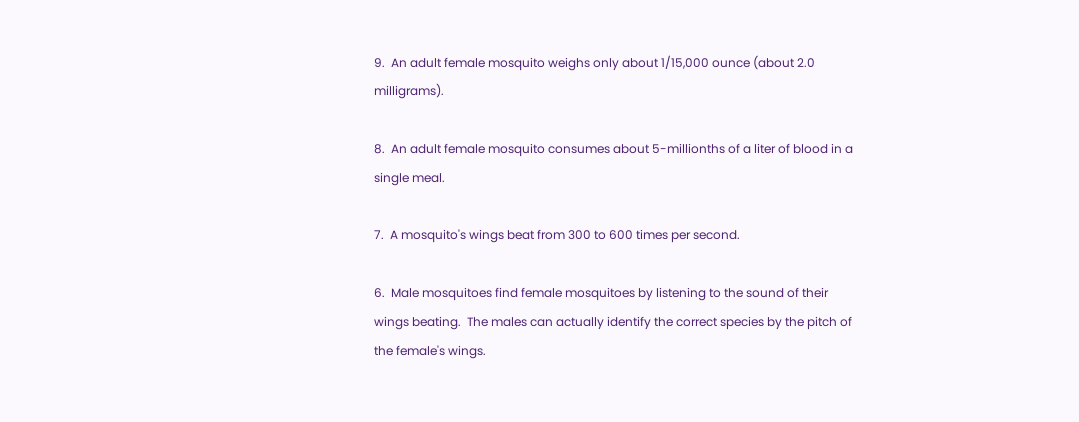9.  An adult female mosquito weighs only about 1/15,000 ounce (about 2.0 milligrams).

8.  An adult female mosquito consumes about 5-millionths of a liter of blood in a single meal.

7.  A mosquito's wings beat from 300 to 600 times per second.

6.  Male mosquitoes find female mosquitoes by listening to the sound of their wings beating.  The males can actually identify the correct species by the pitch of the female's wings.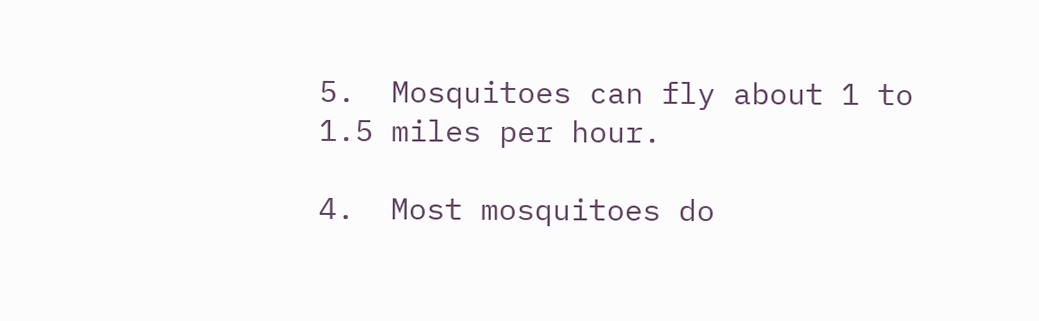5.  Mosquitoes can fly about 1 to 1.5 miles per hour.

4.  Most mosquitoes do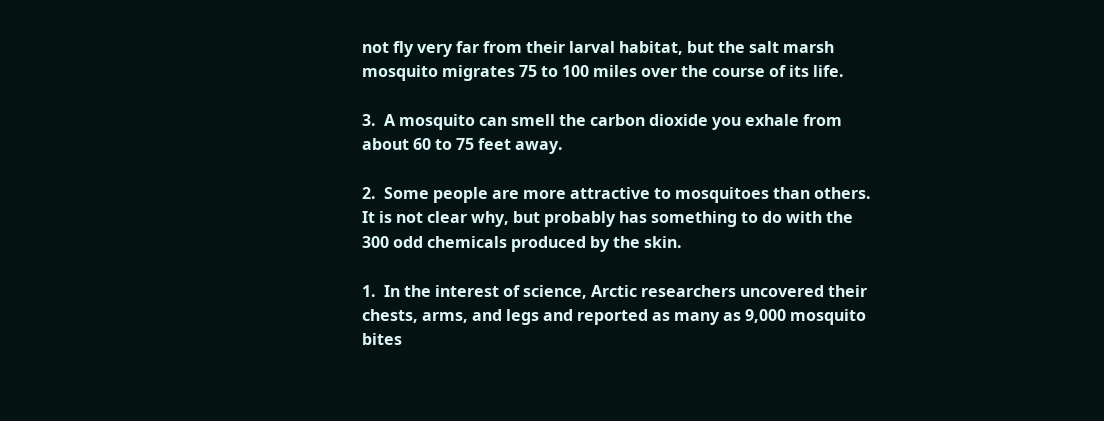not fly very far from their larval habitat, but the salt marsh mosquito migrates 75 to 100 miles over the course of its life.

3.  A mosquito can smell the carbon dioxide you exhale from about 60 to 75 feet away.

2.  Some people are more attractive to mosquitoes than others.  It is not clear why, but probably has something to do with the 300 odd chemicals produced by the skin.

1.  In the interest of science, Arctic researchers uncovered their chests, arms, and legs and reported as many as 9,000 mosquito bites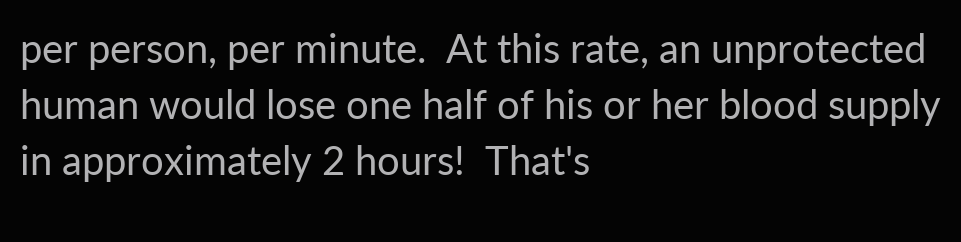per person, per minute.  At this rate, an unprotected human would lose one half of his or her blood supply in approximately 2 hours!  That's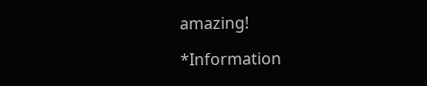amazing!

*Information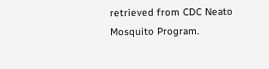retrieved from CDC Neato Mosquito Program.